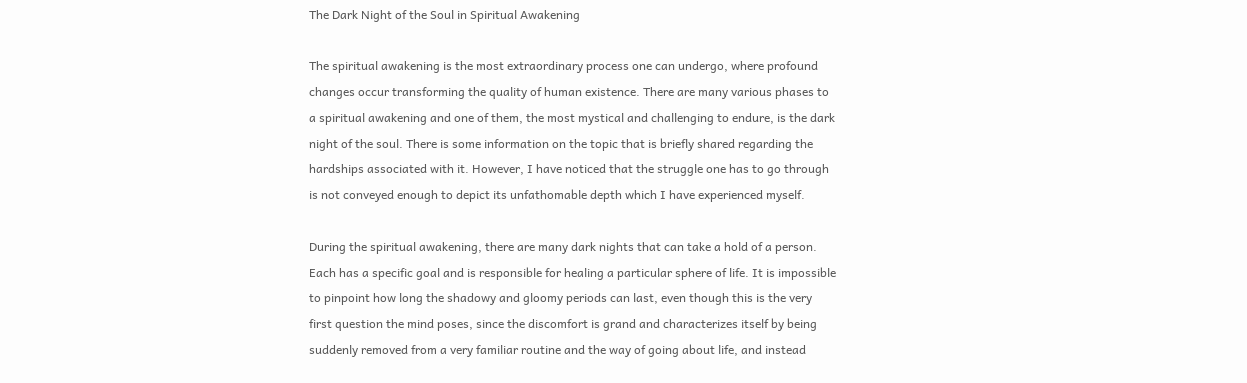The Dark Night of the Soul in Spiritual Awakening

The spiritual awakening is the most extraordinary process one can undergo, where profound changes occur transforming the quality of human existence. There are many various phases to a spiritual awakening and one of them, the most mystical and challenging to endure, is the dark night of the soul. There is some information on the topic that is briefly shared regarding the hardships associated with it. However, I have noticed that the struggle one has to go through is not conveyed enough to depict its unfathomable depth which I have experienced myself.

During the spiritual awakening, there are many dark nights that can take a hold of a person. Each has a specific goal and is responsible for healing a particular sphere of life. It is impossible to pinpoint how long the shadowy and gloomy periods can last, even though this is the very first question the mind poses, since the discomfort is grand and characterizes itself by being suddenly removed from a very familiar routine and the way of going about life, and instead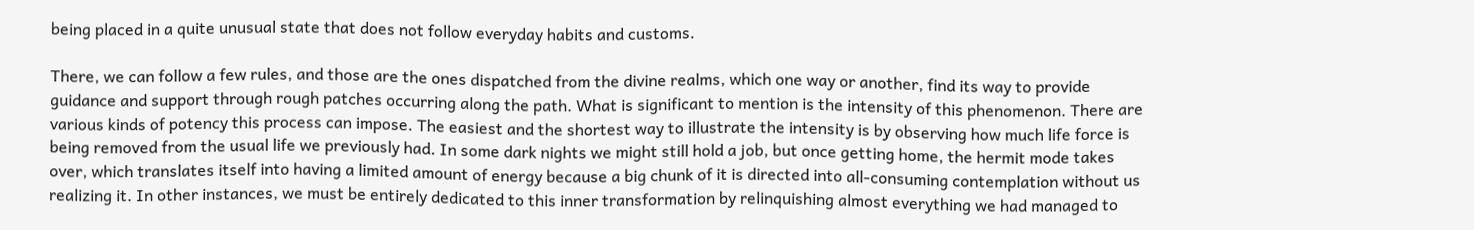being placed in a quite unusual state that does not follow everyday habits and customs.

There, we can follow a few rules, and those are the ones dispatched from the divine realms, which one way or another, find its way to provide guidance and support through rough patches occurring along the path. What is significant to mention is the intensity of this phenomenon. There are various kinds of potency this process can impose. The easiest and the shortest way to illustrate the intensity is by observing how much life force is being removed from the usual life we previously had. In some dark nights we might still hold a job, but once getting home, the hermit mode takes over, which translates itself into having a limited amount of energy because a big chunk of it is directed into all-consuming contemplation without us realizing it. In other instances, we must be entirely dedicated to this inner transformation by relinquishing almost everything we had managed to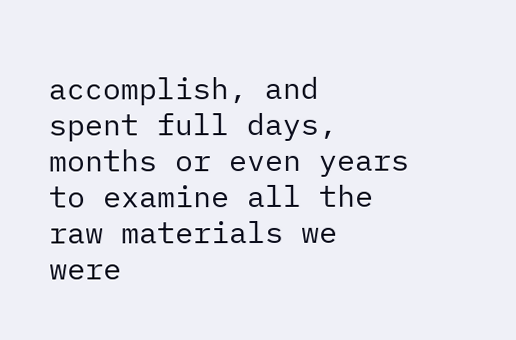accomplish, and spent full days, months or even years to examine all the raw materials we were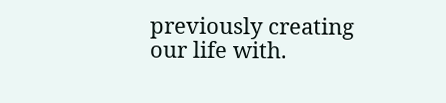previously creating our life with.